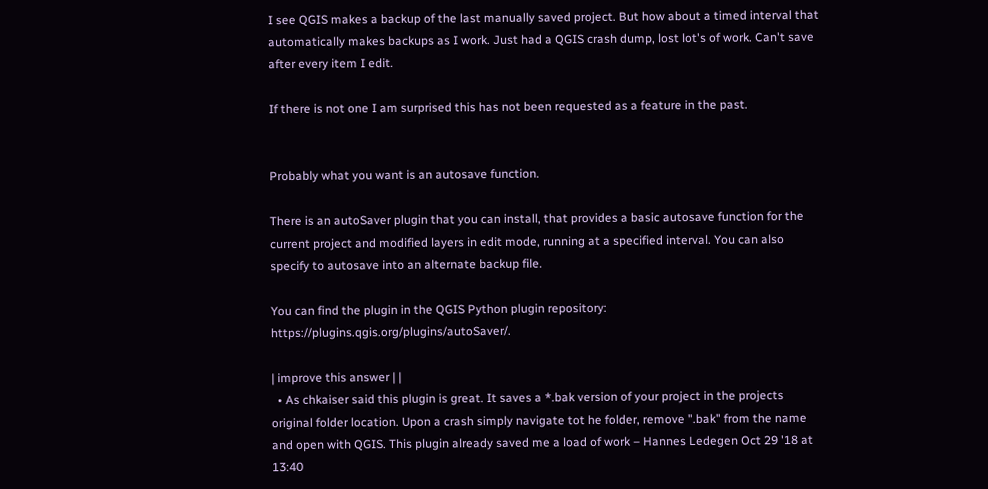I see QGIS makes a backup of the last manually saved project. But how about a timed interval that automatically makes backups as I work. Just had a QGIS crash dump, lost lot's of work. Can't save after every item I edit.

If there is not one I am surprised this has not been requested as a feature in the past.


Probably what you want is an autosave function.

There is an autoSaver plugin that you can install, that provides a basic autosave function for the current project and modified layers in edit mode, running at a specified interval. You can also specify to autosave into an alternate backup file.

You can find the plugin in the QGIS Python plugin repository: https://plugins.qgis.org/plugins/autoSaver/.

| improve this answer | |
  • As chkaiser said this plugin is great. It saves a *.bak version of your project in the projects original folder location. Upon a crash simply navigate tot he folder, remove ".bak" from the name and open with QGIS. This plugin already saved me a load of work – Hannes Ledegen Oct 29 '18 at 13:40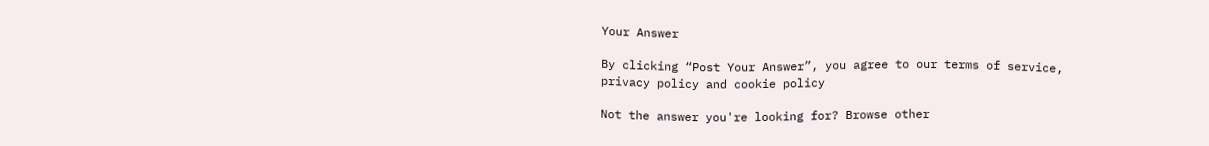Your Answer

By clicking “Post Your Answer”, you agree to our terms of service, privacy policy and cookie policy

Not the answer you're looking for? Browse other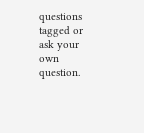questions tagged or ask your own question.